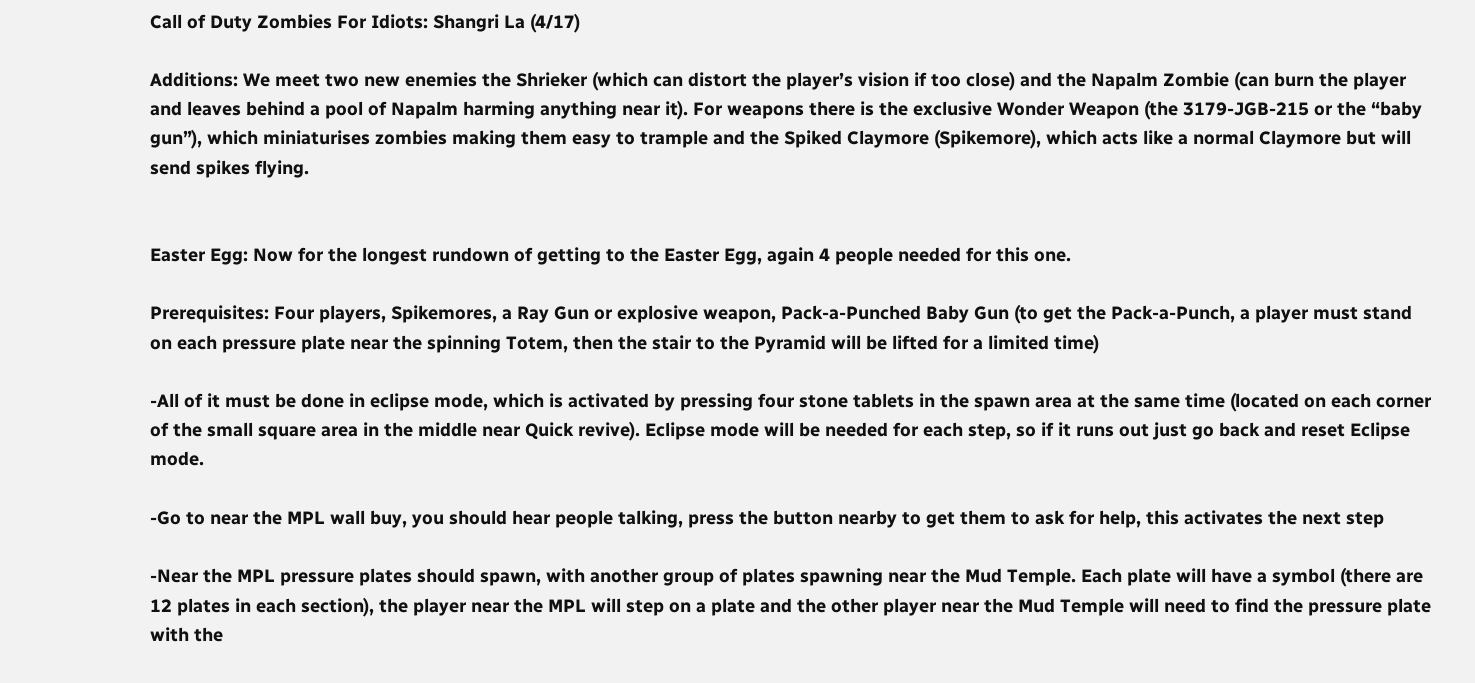Call of Duty Zombies For Idiots: Shangri La (4/17)

Additions: We meet two new enemies the Shrieker (which can distort the player’s vision if too close) and the Napalm Zombie (can burn the player and leaves behind a pool of Napalm harming anything near it). For weapons there is the exclusive Wonder Weapon (the 3179-JGB-215 or the “baby gun”), which miniaturises zombies making them easy to trample and the Spiked Claymore (Spikemore), which acts like a normal Claymore but will send spikes flying.


Easter Egg: Now for the longest rundown of getting to the Easter Egg, again 4 people needed for this one.

Prerequisites: Four players, Spikemores, a Ray Gun or explosive weapon, Pack-a-Punched Baby Gun (to get the Pack-a-Punch, a player must stand on each pressure plate near the spinning Totem, then the stair to the Pyramid will be lifted for a limited time)

-All of it must be done in eclipse mode, which is activated by pressing four stone tablets in the spawn area at the same time (located on each corner of the small square area in the middle near Quick revive). Eclipse mode will be needed for each step, so if it runs out just go back and reset Eclipse mode.

-Go to near the MPL wall buy, you should hear people talking, press the button nearby to get them to ask for help, this activates the next step

-Near the MPL pressure plates should spawn, with another group of plates spawning near the Mud Temple. Each plate will have a symbol (there are 12 plates in each section), the player near the MPL will step on a plate and the other player near the Mud Temple will need to find the pressure plate with the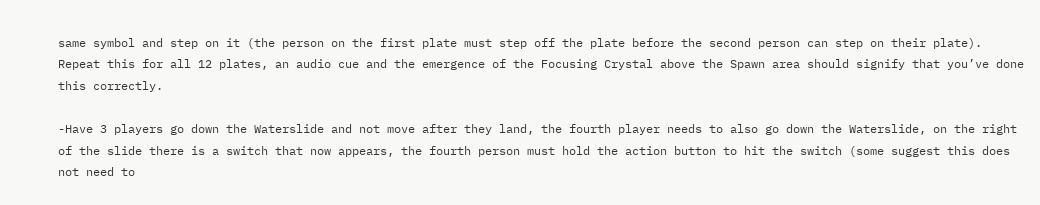same symbol and step on it (the person on the first plate must step off the plate before the second person can step on their plate). Repeat this for all 12 plates, an audio cue and the emergence of the Focusing Crystal above the Spawn area should signify that you’ve done this correctly.

-Have 3 players go down the Waterslide and not move after they land, the fourth player needs to also go down the Waterslide, on the right of the slide there is a switch that now appears, the fourth person must hold the action button to hit the switch (some suggest this does not need to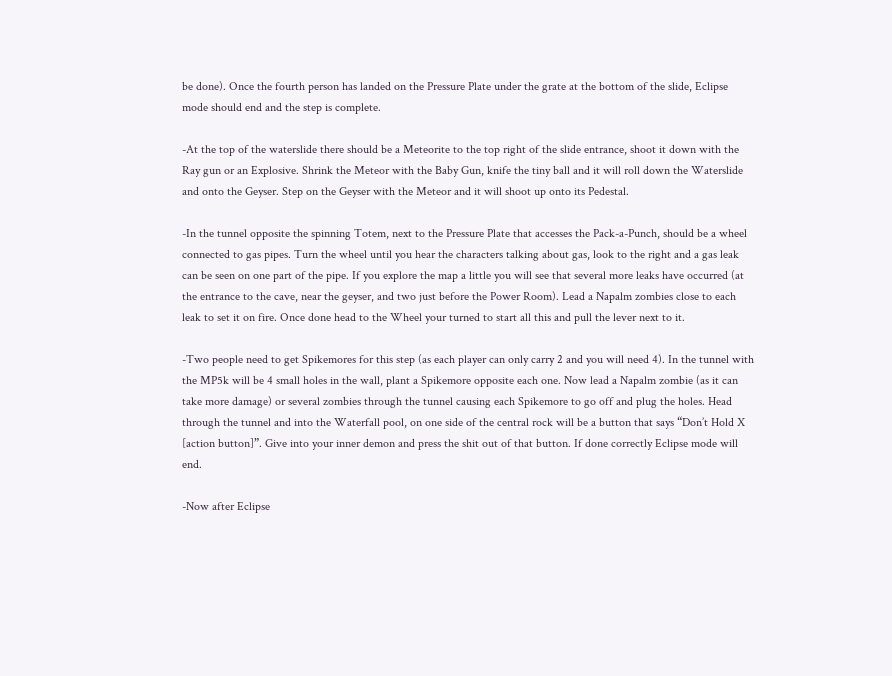be done). Once the fourth person has landed on the Pressure Plate under the grate at the bottom of the slide, Eclipse mode should end and the step is complete.

-At the top of the waterslide there should be a Meteorite to the top right of the slide entrance, shoot it down with the Ray gun or an Explosive. Shrink the Meteor with the Baby Gun, knife the tiny ball and it will roll down the Waterslide and onto the Geyser. Step on the Geyser with the Meteor and it will shoot up onto its Pedestal.

-In the tunnel opposite the spinning Totem, next to the Pressure Plate that accesses the Pack-a-Punch, should be a wheel connected to gas pipes. Turn the wheel until you hear the characters talking about gas, look to the right and a gas leak can be seen on one part of the pipe. If you explore the map a little you will see that several more leaks have occurred (at the entrance to the cave, near the geyser, and two just before the Power Room). Lead a Napalm zombies close to each leak to set it on fire. Once done head to the Wheel your turned to start all this and pull the lever next to it.

-Two people need to get Spikemores for this step (as each player can only carry 2 and you will need 4). In the tunnel with the MP5k will be 4 small holes in the wall, plant a Spikemore opposite each one. Now lead a Napalm zombie (as it can take more damage) or several zombies through the tunnel causing each Spikemore to go off and plug the holes. Head through the tunnel and into the Waterfall pool, on one side of the central rock will be a button that says “Don’t Hold X [action button]”. Give into your inner demon and press the shit out of that button. If done correctly Eclipse mode will end.

-Now after Eclipse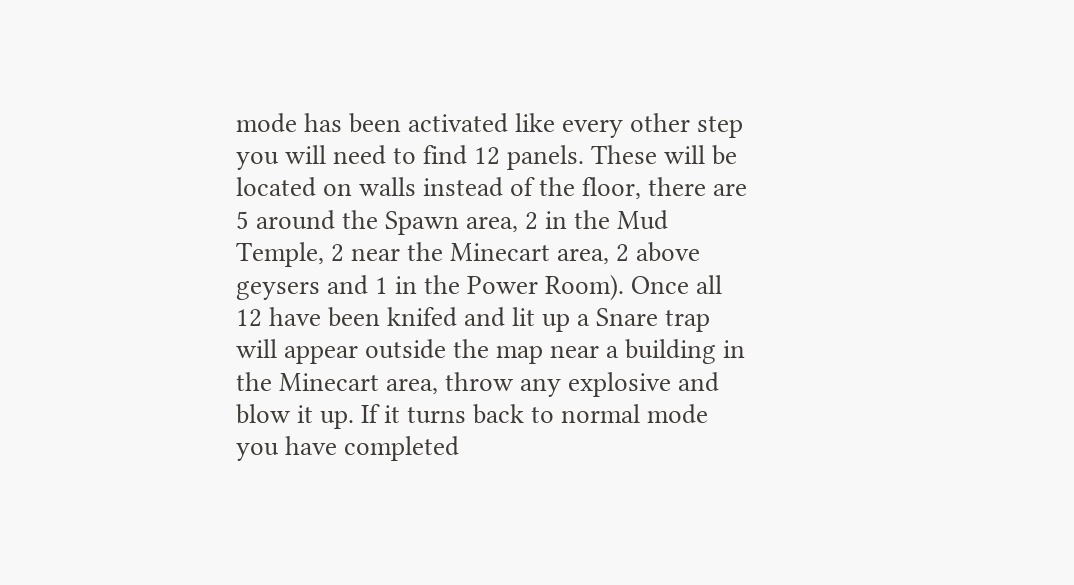mode has been activated like every other step you will need to find 12 panels. These will be located on walls instead of the floor, there are 5 around the Spawn area, 2 in the Mud Temple, 2 near the Minecart area, 2 above geysers and 1 in the Power Room). Once all 12 have been knifed and lit up a Snare trap will appear outside the map near a building in the Minecart area, throw any explosive and blow it up. If it turns back to normal mode you have completed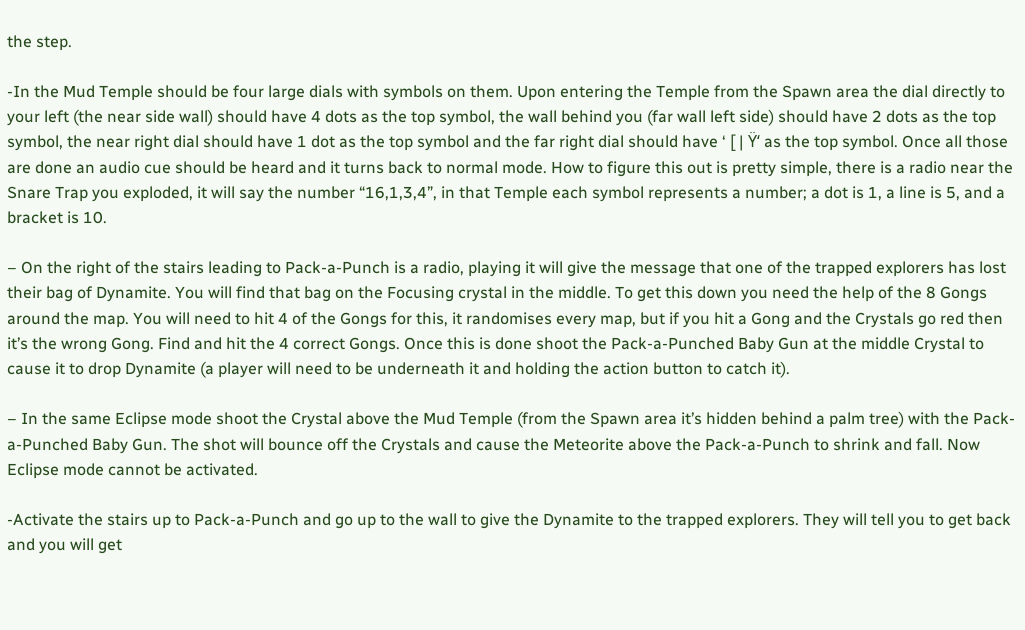the step.

-In the Mud Temple should be four large dials with symbols on them. Upon entering the Temple from the Spawn area the dial directly to your left (the near side wall) should have 4 dots as the top symbol, the wall behind you (far wall left side) should have 2 dots as the top symbol, the near right dial should have 1 dot as the top symbol and the far right dial should have ‘ [ | Ÿ‘ as the top symbol. Once all those are done an audio cue should be heard and it turns back to normal mode. How to figure this out is pretty simple, there is a radio near the Snare Trap you exploded, it will say the number “16,1,3,4”, in that Temple each symbol represents a number; a dot is 1, a line is 5, and a bracket is 10.

– On the right of the stairs leading to Pack-a-Punch is a radio, playing it will give the message that one of the trapped explorers has lost their bag of Dynamite. You will find that bag on the Focusing crystal in the middle. To get this down you need the help of the 8 Gongs around the map. You will need to hit 4 of the Gongs for this, it randomises every map, but if you hit a Gong and the Crystals go red then it’s the wrong Gong. Find and hit the 4 correct Gongs. Once this is done shoot the Pack-a-Punched Baby Gun at the middle Crystal to cause it to drop Dynamite (a player will need to be underneath it and holding the action button to catch it).

– In the same Eclipse mode shoot the Crystal above the Mud Temple (from the Spawn area it’s hidden behind a palm tree) with the Pack-a-Punched Baby Gun. The shot will bounce off the Crystals and cause the Meteorite above the Pack-a-Punch to shrink and fall. Now Eclipse mode cannot be activated.

-Activate the stairs up to Pack-a-Punch and go up to the wall to give the Dynamite to the trapped explorers. They will tell you to get back and you will get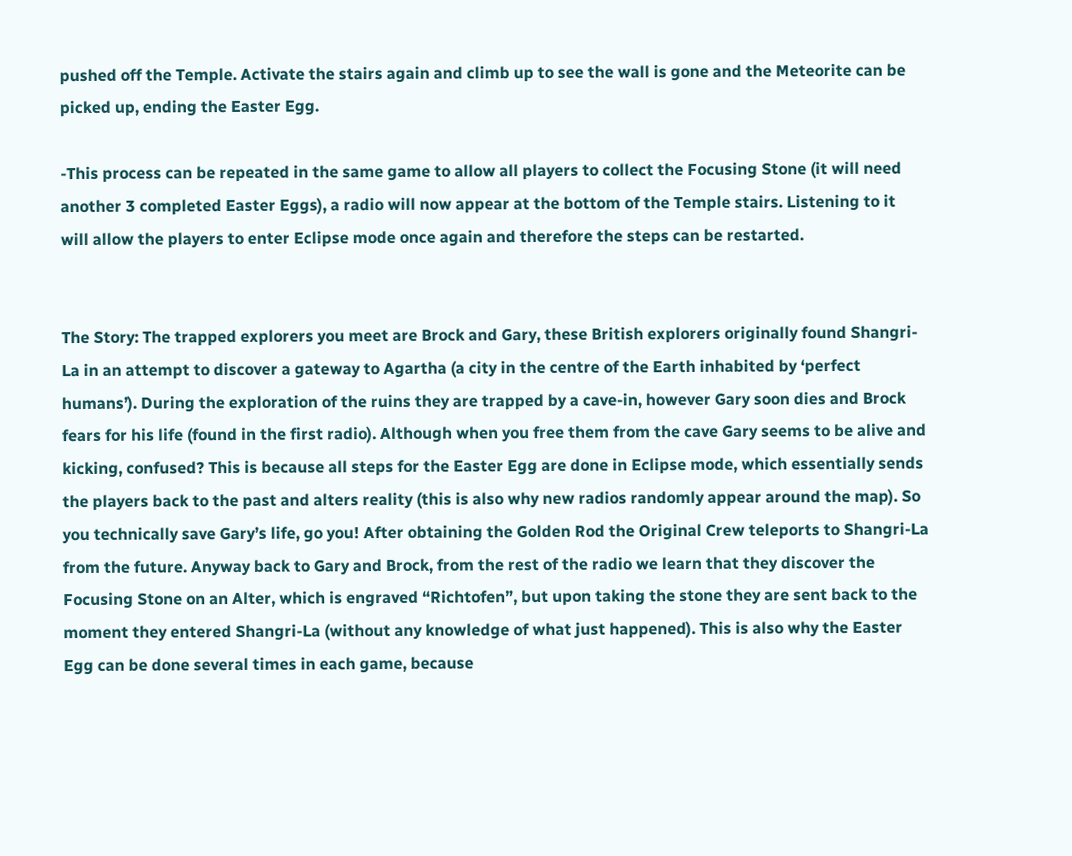pushed off the Temple. Activate the stairs again and climb up to see the wall is gone and the Meteorite can be picked up, ending the Easter Egg.

-This process can be repeated in the same game to allow all players to collect the Focusing Stone (it will need another 3 completed Easter Eggs), a radio will now appear at the bottom of the Temple stairs. Listening to it will allow the players to enter Eclipse mode once again and therefore the steps can be restarted.


The Story: The trapped explorers you meet are Brock and Gary, these British explorers originally found Shangri-La in an attempt to discover a gateway to Agartha (a city in the centre of the Earth inhabited by ‘perfect humans’). During the exploration of the ruins they are trapped by a cave-in, however Gary soon dies and Brock fears for his life (found in the first radio). Although when you free them from the cave Gary seems to be alive and kicking, confused? This is because all steps for the Easter Egg are done in Eclipse mode, which essentially sends the players back to the past and alters reality (this is also why new radios randomly appear around the map). So you technically save Gary’s life, go you! After obtaining the Golden Rod the Original Crew teleports to Shangri-La from the future. Anyway back to Gary and Brock, from the rest of the radio we learn that they discover the Focusing Stone on an Alter, which is engraved “Richtofen”, but upon taking the stone they are sent back to the moment they entered Shangri-La (without any knowledge of what just happened). This is also why the Easter Egg can be done several times in each game, because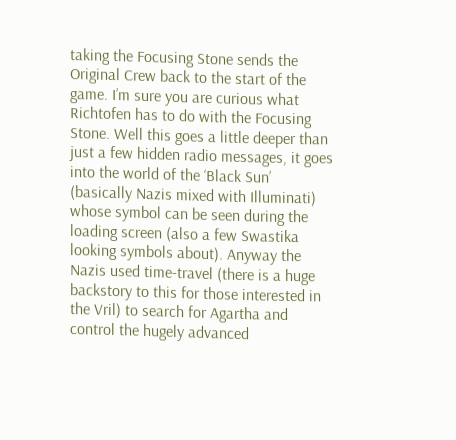taking the Focusing Stone sends the Original Crew back to the start of the game. I’m sure you are curious what Richtofen has to do with the Focusing Stone. Well this goes a little deeper than just a few hidden radio messages, it goes into the world of the ‘Black Sun’ (basically Nazis mixed with Illuminati) whose symbol can be seen during the loading screen (also a few Swastika looking symbols about). Anyway the Nazis used time-travel (there is a huge backstory to this for those interested in the Vril) to search for Agartha and control the hugely advanced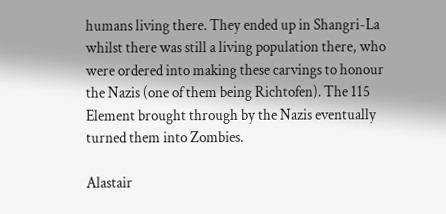humans living there. They ended up in Shangri-La whilst there was still a living population there, who were ordered into making these carvings to honour the Nazis (one of them being Richtofen). The 115 Element brought through by the Nazis eventually turned them into Zombies.

Alastair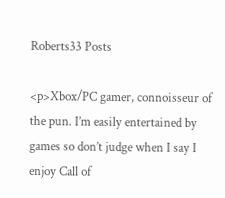Roberts33 Posts

<p>Xbox/PC gamer, connoisseur of the pun. I’m easily entertained by games so don’t judge when I say I enjoy Call of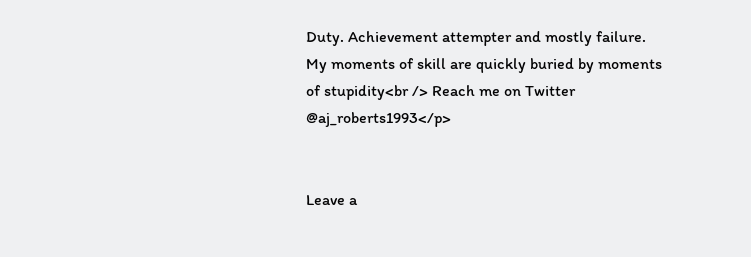Duty. Achievement attempter and mostly failure. My moments of skill are quickly buried by moments of stupidity<br /> Reach me on Twitter @aj_roberts1993</p>


Leave a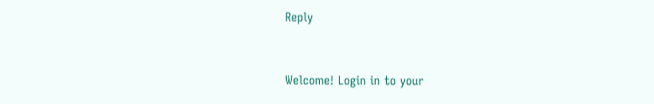Reply


Welcome! Login in to your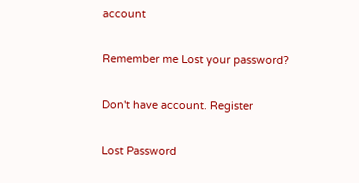account

Remember me Lost your password?

Don't have account. Register

Lost Password